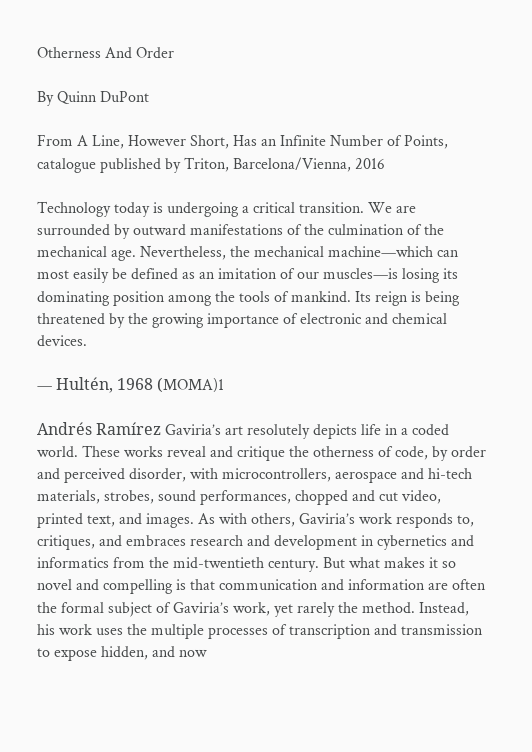Otherness And Order

By Quinn DuPont

From A Line, However Short, Has an Infinite Number of Points, catalogue published by Triton, Barcelona/Vienna, 2016

Technology today is undergoing a critical transition. We are surrounded by outward manifestations of the culmination of the mechanical age. Nevertheless, the mechanical machine—which can most easily be defined as an imitation of our muscles—is losing its dominating position among the tools of mankind. Its reign is being threatened by the growing importance of electronic and chemical devices.

— Hultén, 1968 (MOMA)1

Andrés Ramírez Gaviria’s art resolutely depicts life in a coded world. These works reveal and critique the otherness of code, by order and perceived disorder, with microcontrollers, aerospace and hi-tech materials, strobes, sound performances, chopped and cut video, printed text, and images. As with others, Gaviria’s work responds to, critiques, and embraces research and development in cybernetics and informatics from the mid-twentieth century. But what makes it so novel and compelling is that communication and information are often the formal subject of Gaviria’s work, yet rarely the method. Instead, his work uses the multiple processes of transcription and transmission to expose hidden, and now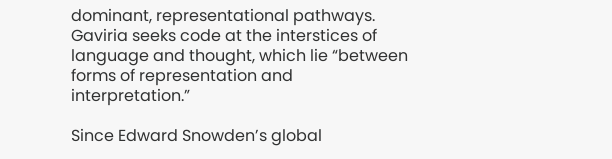dominant, representational pathways. Gaviria seeks code at the interstices of language and thought, which lie “between forms of representation and interpretation.”

Since Edward Snowden’s global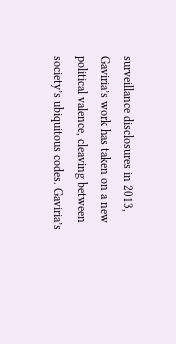surveillance disclosures in 2013, Gaviria’s work has taken on a new political valence, cleaving between society’s ubiquitous codes. Gaviria’s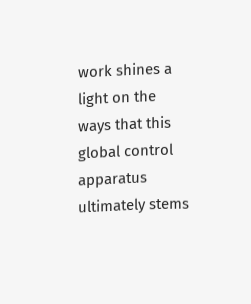work shines a light on the ways that this global control apparatus ultimately stems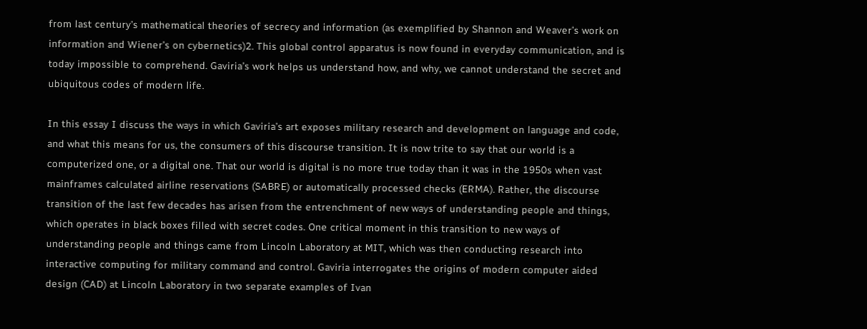from last century’s mathematical theories of secrecy and information (as exemplified by Shannon and Weaver’s work on information and Wiener’s on cybernetics)2. This global control apparatus is now found in everyday communication, and is today impossible to comprehend. Gaviria’s work helps us understand how, and why, we cannot understand the secret and ubiquitous codes of modern life.

In this essay I discuss the ways in which Gaviria’s art exposes military research and development on language and code, and what this means for us, the consumers of this discourse transition. It is now trite to say that our world is a computerized one, or a digital one. That our world is digital is no more true today than it was in the 1950s when vast mainframes calculated airline reservations (SABRE) or automatically processed checks (ERMA). Rather, the discourse transition of the last few decades has arisen from the entrenchment of new ways of understanding people and things, which operates in black boxes filled with secret codes. One critical moment in this transition to new ways of understanding people and things came from Lincoln Laboratory at MIT, which was then conducting research into interactive computing for military command and control. Gaviria interrogates the origins of modern computer aided design (CAD) at Lincoln Laboratory in two separate examples of Ivan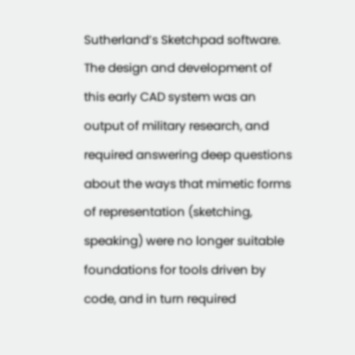Sutherland’s Sketchpad software. The design and development of this early CAD system was an output of military research, and required answering deep questions about the ways that mimetic forms of representation (sketching, speaking) were no longer suitable foundations for tools driven by code, and in turn required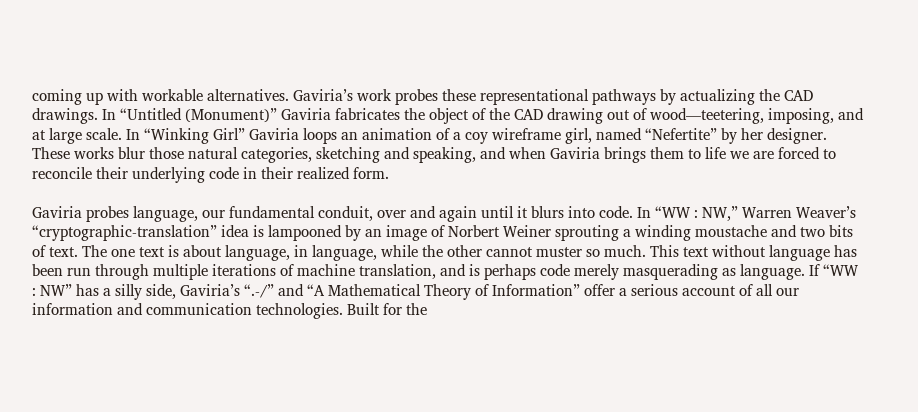coming up with workable alternatives. Gaviria’s work probes these representational pathways by actualizing the CAD drawings. In “Untitled (Monument)” Gaviria fabricates the object of the CAD drawing out of wood—teetering, imposing, and at large scale. In “Winking Girl” Gaviria loops an animation of a coy wireframe girl, named “Nefertite” by her designer. These works blur those natural categories, sketching and speaking, and when Gaviria brings them to life we are forced to reconcile their underlying code in their realized form.

Gaviria probes language, our fundamental conduit, over and again until it blurs into code. In “WW : NW,” Warren Weaver’s “cryptographic-translation” idea is lampooned by an image of Norbert Weiner sprouting a winding moustache and two bits of text. The one text is about language, in language, while the other cannot muster so much. This text without language has been run through multiple iterations of machine translation, and is perhaps code merely masquerading as language. If “WW : NW” has a silly side, Gaviria’s “.-/” and “A Mathematical Theory of Information” offer a serious account of all our information and communication technologies. Built for the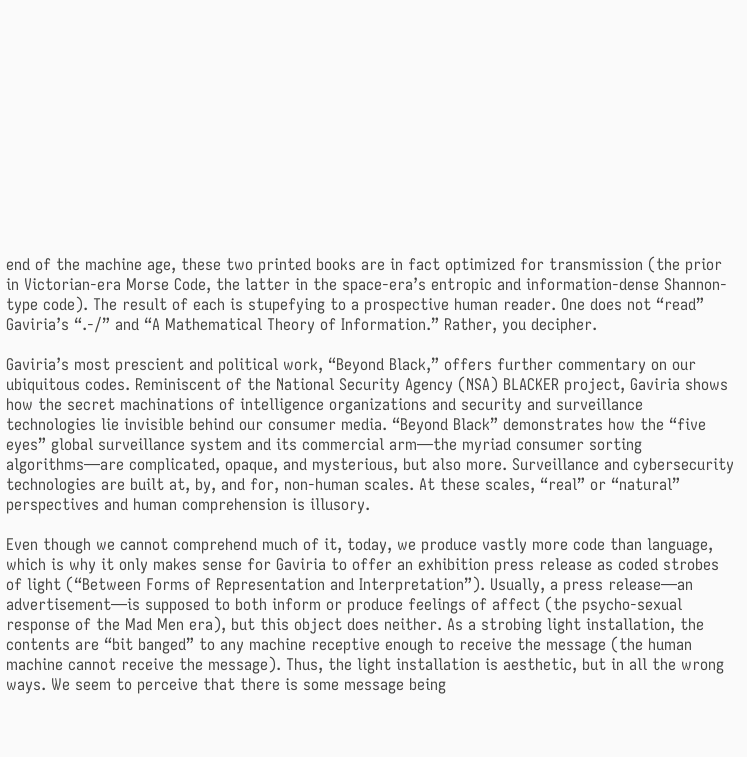end of the machine age, these two printed books are in fact optimized for transmission (the prior in Victorian-era Morse Code, the latter in the space-era’s entropic and information-dense Shannon-type code). The result of each is stupefying to a prospective human reader. One does not “read” Gaviria’s “.-/” and “A Mathematical Theory of Information.” Rather, you decipher.

Gaviria’s most prescient and political work, “Beyond Black,” offers further commentary on our ubiquitous codes. Reminiscent of the National Security Agency (NSA) BLACKER project, Gaviria shows how the secret machinations of intelligence organizations and security and surveillance technologies lie invisible behind our consumer media. “Beyond Black” demonstrates how the “five eyes” global surveillance system and its commercial arm—the myriad consumer sorting algorithms—are complicated, opaque, and mysterious, but also more. Surveillance and cybersecurity technologies are built at, by, and for, non-human scales. At these scales, “real” or “natural” perspectives and human comprehension is illusory.

Even though we cannot comprehend much of it, today, we produce vastly more code than language, which is why it only makes sense for Gaviria to offer an exhibition press release as coded strobes of light (“Between Forms of Representation and Interpretation”). Usually, a press release—an advertisement—is supposed to both inform or produce feelings of affect (the psycho-sexual response of the Mad Men era), but this object does neither. As a strobing light installation, the contents are “bit banged” to any machine receptive enough to receive the message (the human machine cannot receive the message). Thus, the light installation is aesthetic, but in all the wrong ways. We seem to perceive that there is some message being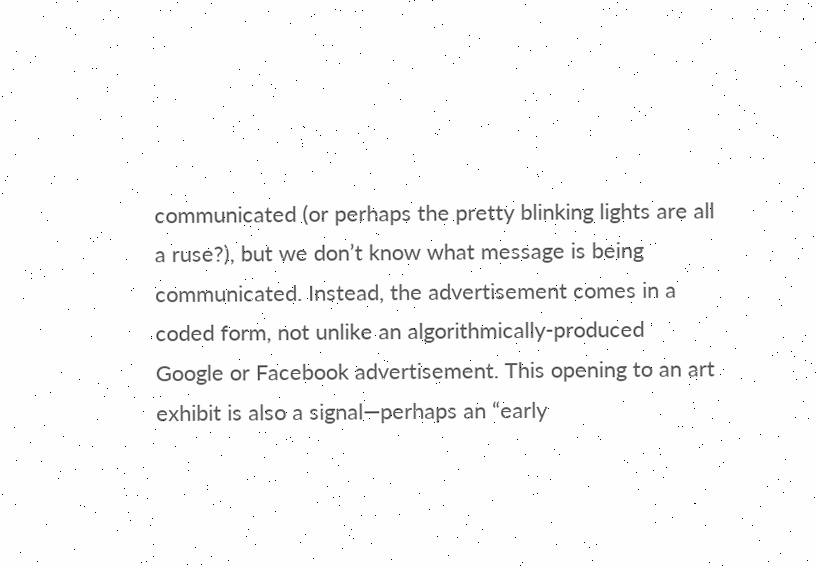communicated (or perhaps the pretty blinking lights are all a ruse?), but we don’t know what message is being communicated. Instead, the advertisement comes in a coded form, not unlike an algorithmically-produced Google or Facebook advertisement. This opening to an art exhibit is also a signal—perhaps an “early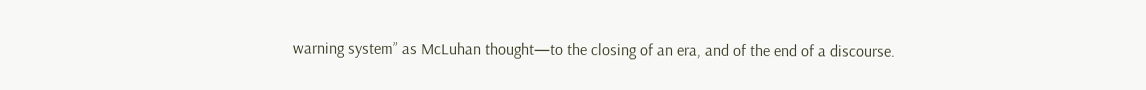warning system” as McLuhan thought—to the closing of an era, and of the end of a discourse.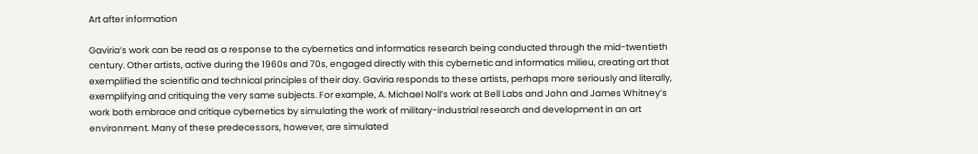Art after information

Gaviria’s work can be read as a response to the cybernetics and informatics research being conducted through the mid-twentieth century. Other artists, active during the 1960s and 70s, engaged directly with this cybernetic and informatics milieu, creating art that exemplified the scientific and technical principles of their day. Gaviria responds to these artists, perhaps more seriously and literally, exemplifying and critiquing the very same subjects. For example, A. Michael Noll’s work at Bell Labs and John and James Whitney’s work both embrace and critique cybernetics by simulating the work of military-industrial research and development in an art environment. Many of these predecessors, however, are simulated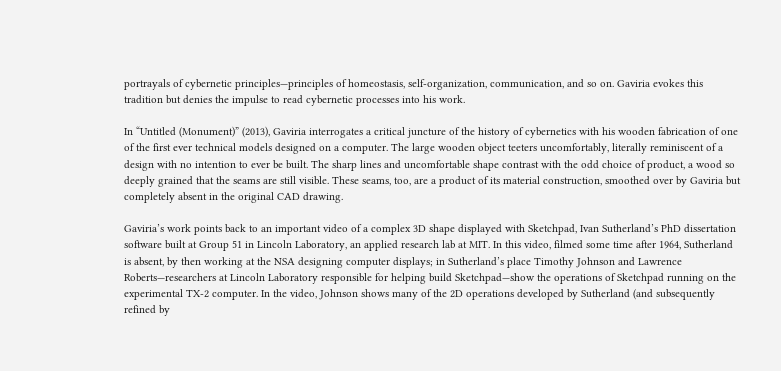portrayals of cybernetic principles—principles of homeostasis, self-organization, communication, and so on. Gaviria evokes this tradition but denies the impulse to read cybernetic processes into his work.

In “Untitled (Monument)” (2013), Gaviria interrogates a critical juncture of the history of cybernetics with his wooden fabrication of one of the first ever technical models designed on a computer. The large wooden object teeters uncomfortably, literally reminiscent of a design with no intention to ever be built. The sharp lines and uncomfortable shape contrast with the odd choice of product, a wood so deeply grained that the seams are still visible. These seams, too, are a product of its material construction, smoothed over by Gaviria but completely absent in the original CAD drawing.

Gaviria’s work points back to an important video of a complex 3D shape displayed with Sketchpad, Ivan Sutherland’s PhD dissertation software built at Group 51 in Lincoln Laboratory, an applied research lab at MIT. In this video, filmed some time after 1964, Sutherland is absent, by then working at the NSA designing computer displays; in Sutherland’s place Timothy Johnson and Lawrence Roberts—researchers at Lincoln Laboratory responsible for helping build Sketchpad—show the operations of Sketchpad running on the experimental TX-2 computer. In the video, Johnson shows many of the 2D operations developed by Sutherland (and subsequently refined by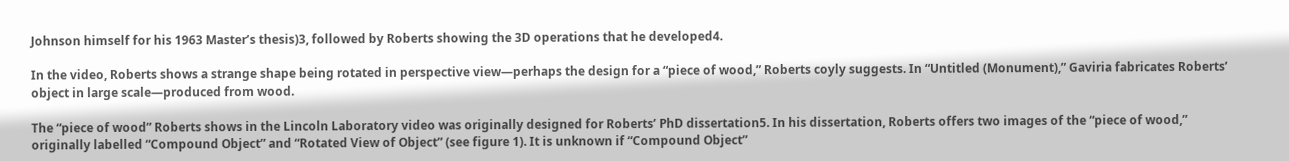Johnson himself for his 1963 Master’s thesis)3, followed by Roberts showing the 3D operations that he developed4.

In the video, Roberts shows a strange shape being rotated in perspective view—perhaps the design for a “piece of wood,” Roberts coyly suggests. In “Untitled (Monument),” Gaviria fabricates Roberts’ object in large scale—produced from wood.

The “piece of wood” Roberts shows in the Lincoln Laboratory video was originally designed for Roberts’ PhD dissertation5. In his dissertation, Roberts offers two images of the “piece of wood,” originally labelled “Compound Object” and “Rotated View of Object” (see figure 1). It is unknown if “Compound Object”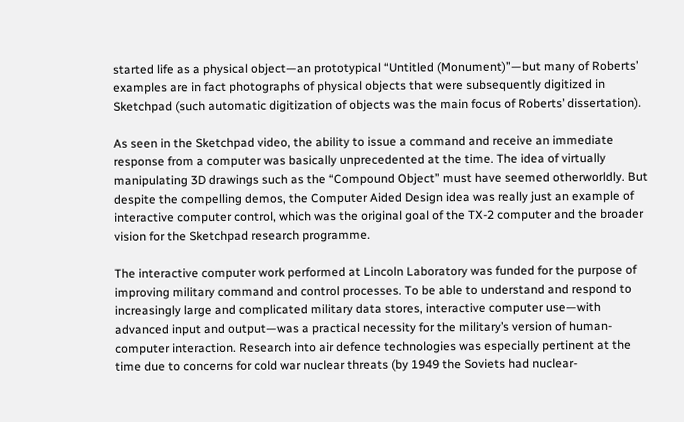started life as a physical object—an prototypical “Untitled (Monument)”—but many of Roberts’ examples are in fact photographs of physical objects that were subsequently digitized in Sketchpad (such automatic digitization of objects was the main focus of Roberts’ dissertation).

As seen in the Sketchpad video, the ability to issue a command and receive an immediate response from a computer was basically unprecedented at the time. The idea of virtually manipulating 3D drawings such as the “Compound Object” must have seemed otherworldly. But despite the compelling demos, the Computer Aided Design idea was really just an example of interactive computer control, which was the original goal of the TX-2 computer and the broader vision for the Sketchpad research programme.

The interactive computer work performed at Lincoln Laboratory was funded for the purpose of improving military command and control processes. To be able to understand and respond to increasingly large and complicated military data stores, interactive computer use—with advanced input and output—was a practical necessity for the military’s version of human-computer interaction. Research into air defence technologies was especially pertinent at the time due to concerns for cold war nuclear threats (by 1949 the Soviets had nuclear-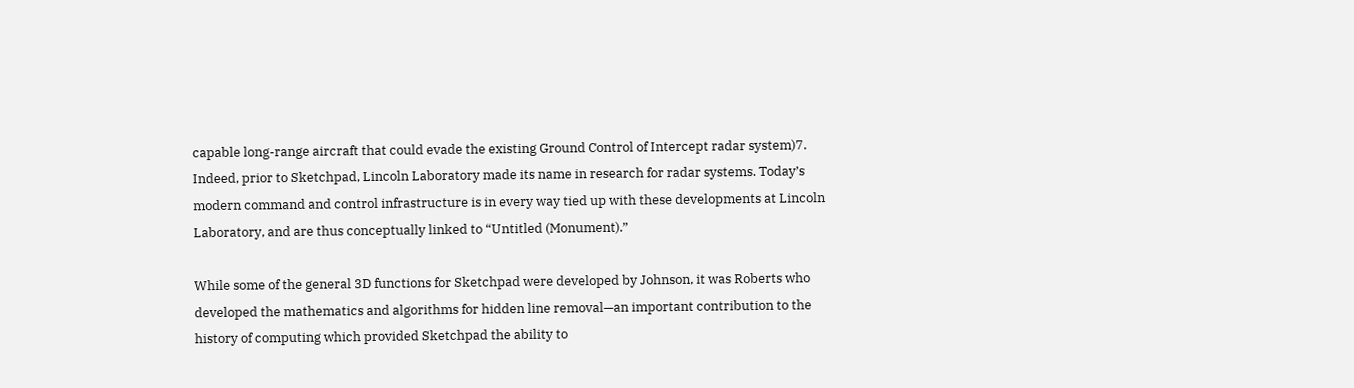capable long-range aircraft that could evade the existing Ground Control of Intercept radar system)7. Indeed, prior to Sketchpad, Lincoln Laboratory made its name in research for radar systems. Today’s modern command and control infrastructure is in every way tied up with these developments at Lincoln Laboratory, and are thus conceptually linked to “Untitled (Monument).”

While some of the general 3D functions for Sketchpad were developed by Johnson, it was Roberts who developed the mathematics and algorithms for hidden line removal—an important contribution to the history of computing which provided Sketchpad the ability to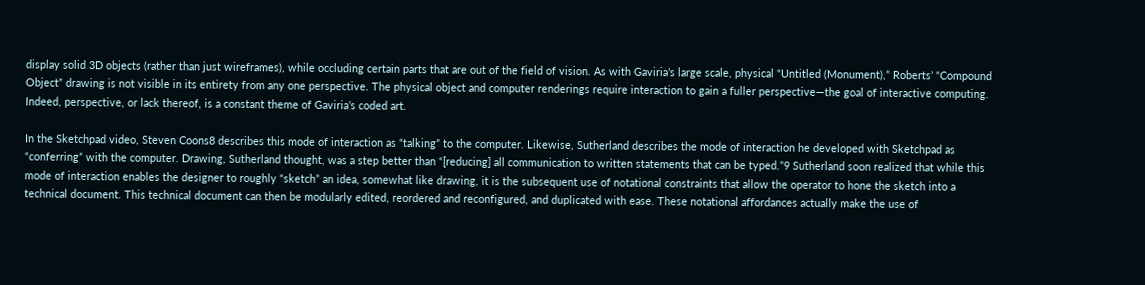display solid 3D objects (rather than just wireframes), while occluding certain parts that are out of the field of vision. As with Gaviria’s large scale, physical “Untitled (Monument),” Roberts’ “Compound Object” drawing is not visible in its entirety from any one perspective. The physical object and computer renderings require interaction to gain a fuller perspective—the goal of interactive computing. Indeed, perspective, or lack thereof, is a constant theme of Gaviria’s coded art.

In the Sketchpad video, Steven Coons8 describes this mode of interaction as “talking” to the computer. Likewise, Sutherland describes the mode of interaction he developed with Sketchpad as “conferring” with the computer. Drawing, Sutherland thought, was a step better than “[reducing] all communication to written statements that can be typed.”9 Sutherland soon realized that while this mode of interaction enables the designer to roughly “sketch” an idea, somewhat like drawing, it is the subsequent use of notational constraints that allow the operator to hone the sketch into a technical document. This technical document can then be modularly edited, reordered and reconfigured, and duplicated with ease. These notational affordances actually make the use of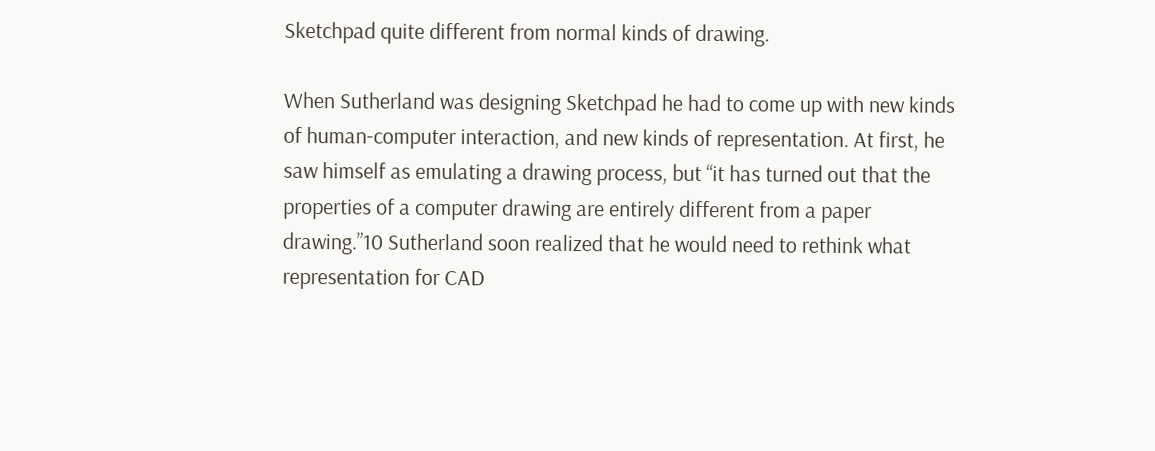Sketchpad quite different from normal kinds of drawing.

When Sutherland was designing Sketchpad he had to come up with new kinds of human-computer interaction, and new kinds of representation. At first, he saw himself as emulating a drawing process, but “it has turned out that the properties of a computer drawing are entirely different from a paper drawing.”10 Sutherland soon realized that he would need to rethink what representation for CAD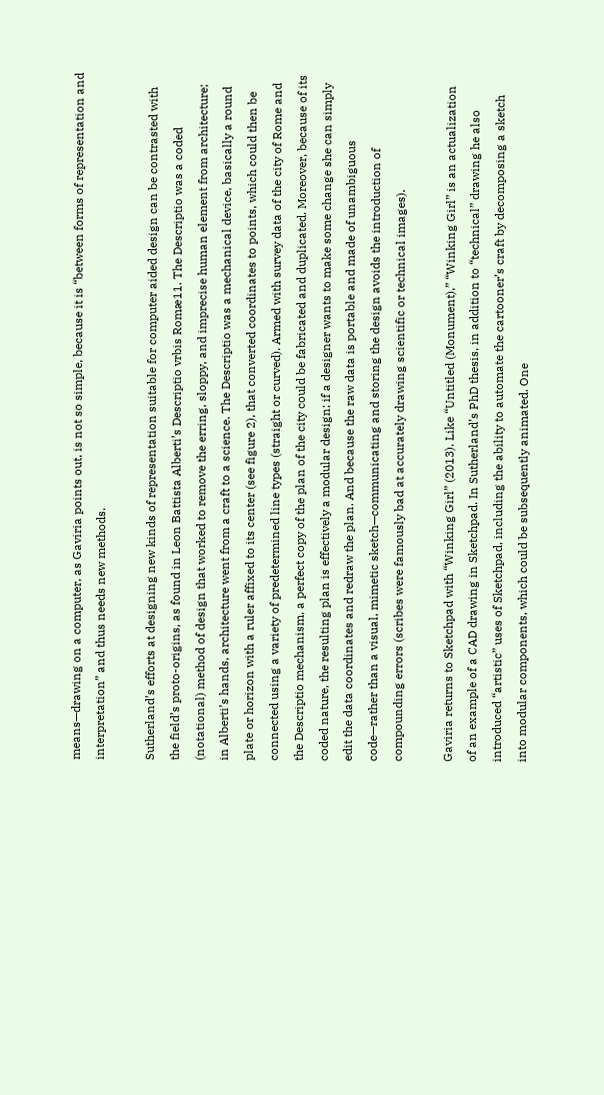means—drawing on a computer, as Gaviria points out, is not so simple, because it is “between forms of representation and interpretation” and thus needs new methods.

Sutherland’s efforts at designing new kinds of representation suitable for computer aided design can be contrasted with the field’s proto-origins, as found in Leon Battista Alberti’s Descriptio vrbis Romæ11. The Descriptio was a coded (notational) method of design that worked to remove the erring, sloppy, and imprecise human element from architecture; in Alberti’s hands, architecture went from a craft to a science. The Descriptio was a mechanical device, basically a round plate or horizon with a ruler affixed to its center (see figure 2), that converted coordinates to points, which could then be connected using a variety of predetermined line types (straight or curved). Armed with survey data of the city of Rome and the Descriptio mechanism, a perfect copy of the plan of the city could be fabricated and duplicated. Moreover, because of its coded nature, the resulting plan is effectively a modular design; if a designer wants to make some change she can simply edit the data coordinates and redraw the plan. And because the raw data is portable and made of unambiguous code—rather than a visual, mimetic sketch—communicating and storing the design avoids the introduction of compounding errors (scribes were famously bad at accurately drawing scientific or technical images).

Gaviria returns to Sketchpad with “Winking Girl” (2013). Like “Untitled (Monument),” “Winking Girl” is an actualization of an example of a CAD drawing in Sketchpad. In Sutherland’s PhD thesis, in addition to “technical” drawing he also introduced “artistic” uses of Sketchpad, including the ability to automate the cartooner’s craft by decomposing a sketch into modular components, which could be subsequently animated. One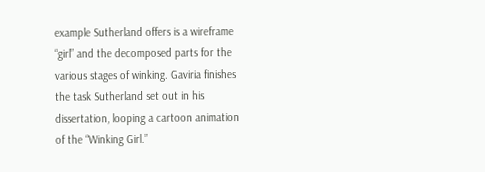example Sutherland offers is a wireframe “girl” and the decomposed parts for the various stages of winking. Gaviria finishes the task Sutherland set out in his dissertation, looping a cartoon animation of the “Winking Girl.”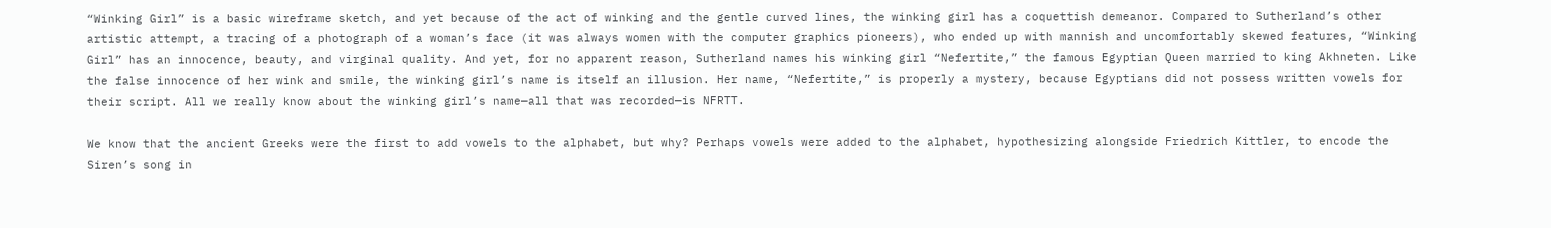“Winking Girl” is a basic wireframe sketch, and yet because of the act of winking and the gentle curved lines, the winking girl has a coquettish demeanor. Compared to Sutherland’s other artistic attempt, a tracing of a photograph of a woman’s face (it was always women with the computer graphics pioneers), who ended up with mannish and uncomfortably skewed features, “Winking Girl” has an innocence, beauty, and virginal quality. And yet, for no apparent reason, Sutherland names his winking girl “Nefertite,” the famous Egyptian Queen married to king Akhneten. Like the false innocence of her wink and smile, the winking girl’s name is itself an illusion. Her name, “Nefertite,” is properly a mystery, because Egyptians did not possess written vowels for their script. All we really know about the winking girl’s name—all that was recorded—is NFRTT.

We know that the ancient Greeks were the first to add vowels to the alphabet, but why? Perhaps vowels were added to the alphabet, hypothesizing alongside Friedrich Kittler, to encode the Siren’s song in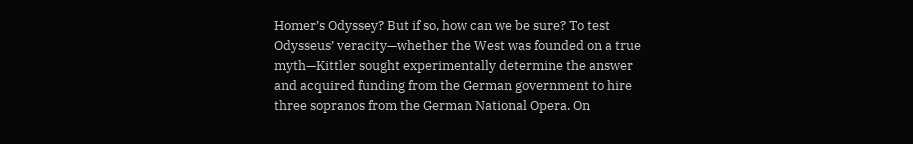Homer’s Odyssey? But if so, how can we be sure? To test Odysseus’ veracity—whether the West was founded on a true myth—Kittler sought experimentally determine the answer and acquired funding from the German government to hire three sopranos from the German National Opera. On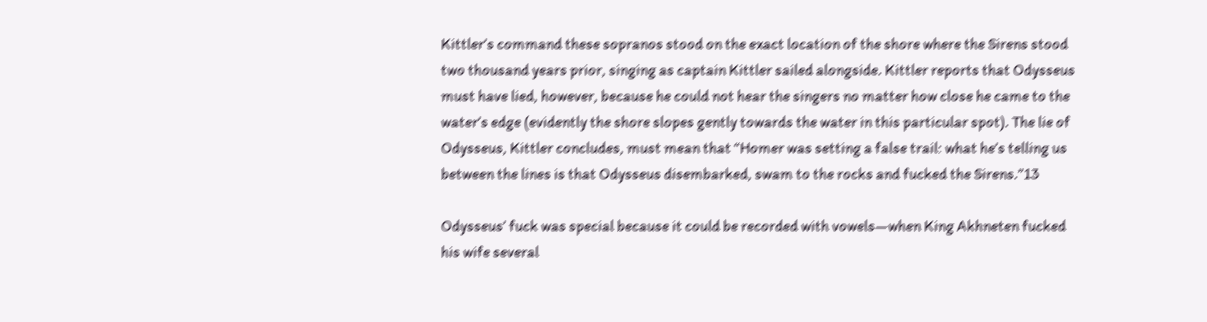Kittler’s command these sopranos stood on the exact location of the shore where the Sirens stood two thousand years prior, singing as captain Kittler sailed alongside. Kittler reports that Odysseus must have lied, however, because he could not hear the singers no matter how close he came to the water’s edge (evidently the shore slopes gently towards the water in this particular spot). The lie of Odysseus, Kittler concludes, must mean that “Homer was setting a false trail: what he’s telling us between the lines is that Odysseus disembarked, swam to the rocks and fucked the Sirens.”13

Odysseus’ fuck was special because it could be recorded with vowels—when King Akhneten fucked his wife several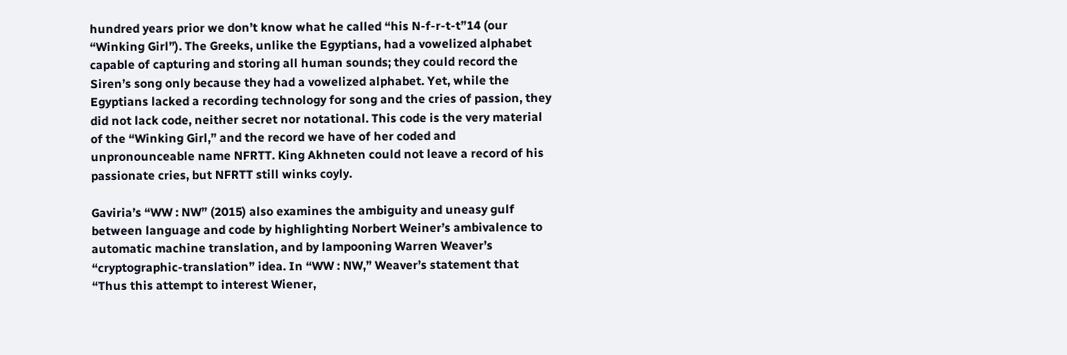hundred years prior we don’t know what he called “his N-f-r-t-t”14 (our “Winking Girl”). The Greeks, unlike the Egyptians, had a vowelized alphabet capable of capturing and storing all human sounds; they could record the Siren’s song only because they had a vowelized alphabet. Yet, while the Egyptians lacked a recording technology for song and the cries of passion, they did not lack code, neither secret nor notational. This code is the very material of the “Winking Girl,” and the record we have of her coded and unpronounceable name NFRTT. King Akhneten could not leave a record of his passionate cries, but NFRTT still winks coyly.

Gaviria’s “WW : NW” (2015) also examines the ambiguity and uneasy gulf between language and code by highlighting Norbert Weiner’s ambivalence to automatic machine translation, and by lampooning Warren Weaver’s “cryptographic-translation” idea. In “WW : NW,” Weaver’s statement that “Thus this attempt to interest Wiener,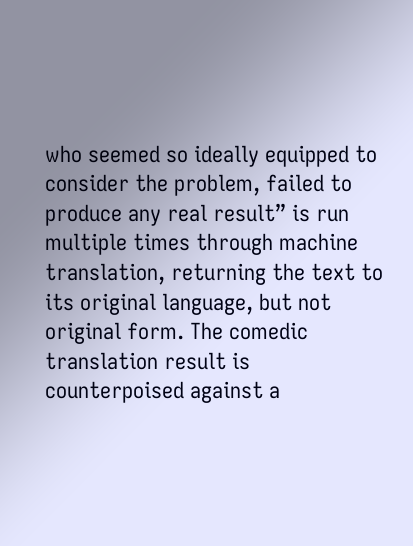who seemed so ideally equipped to consider the problem, failed to produce any real result” is run multiple times through machine translation, returning the text to its original language, but not original form. The comedic translation result is counterpoised against a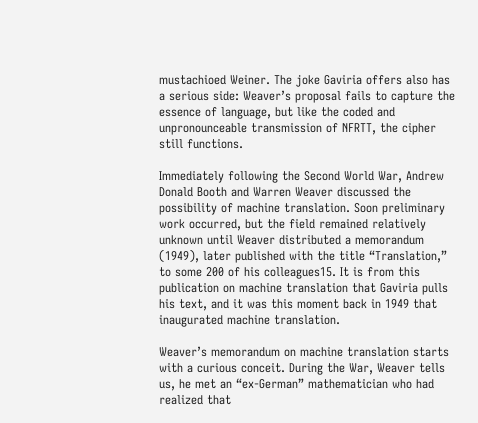mustachioed Weiner. The joke Gaviria offers also has a serious side: Weaver’s proposal fails to capture the essence of language, but like the coded and unpronounceable transmission of NFRTT, the cipher still functions.

Immediately following the Second World War, Andrew Donald Booth and Warren Weaver discussed the possibility of machine translation. Soon preliminary work occurred, but the field remained relatively unknown until Weaver distributed a memorandum (1949), later published with the title “Translation,” to some 200 of his colleagues15. It is from this publication on machine translation that Gaviria pulls his text, and it was this moment back in 1949 that inaugurated machine translation.

Weaver’s memorandum on machine translation starts with a curious conceit. During the War, Weaver tells us, he met an “ex-German” mathematician who had realized that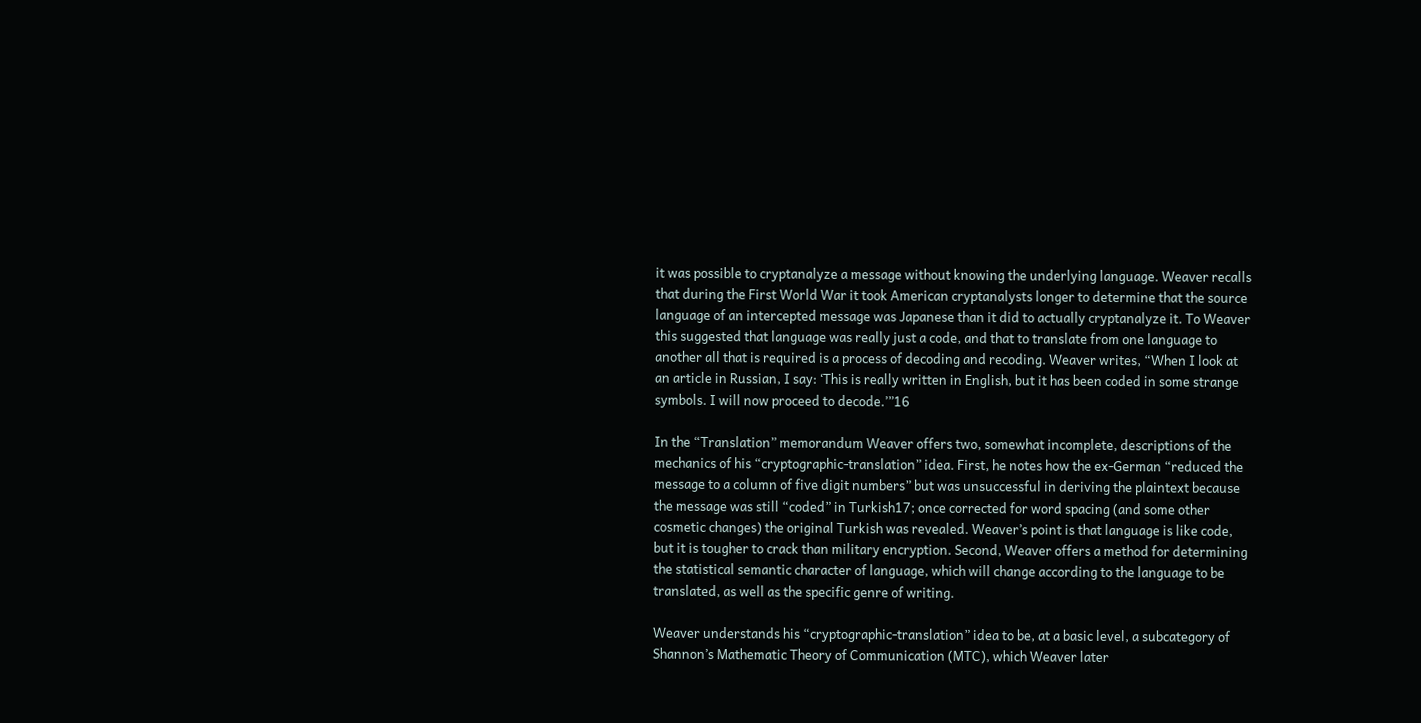it was possible to cryptanalyze a message without knowing the underlying language. Weaver recalls that during the First World War it took American cryptanalysts longer to determine that the source language of an intercepted message was Japanese than it did to actually cryptanalyze it. To Weaver this suggested that language was really just a code, and that to translate from one language to another all that is required is a process of decoding and recoding. Weaver writes, “When I look at an article in Russian, I say: ‘This is really written in English, but it has been coded in some strange symbols. I will now proceed to decode.’”16

In the “Translation” memorandum Weaver offers two, somewhat incomplete, descriptions of the mechanics of his “cryptographic-translation” idea. First, he notes how the ex-German “reduced the message to a column of five digit numbers” but was unsuccessful in deriving the plaintext because the message was still “coded” in Turkish17; once corrected for word spacing (and some other cosmetic changes) the original Turkish was revealed. Weaver’s point is that language is like code, but it is tougher to crack than military encryption. Second, Weaver offers a method for determining the statistical semantic character of language, which will change according to the language to be translated, as well as the specific genre of writing.

Weaver understands his “cryptographic-translation” idea to be, at a basic level, a subcategory of Shannon’s Mathematic Theory of Communication (MTC), which Weaver later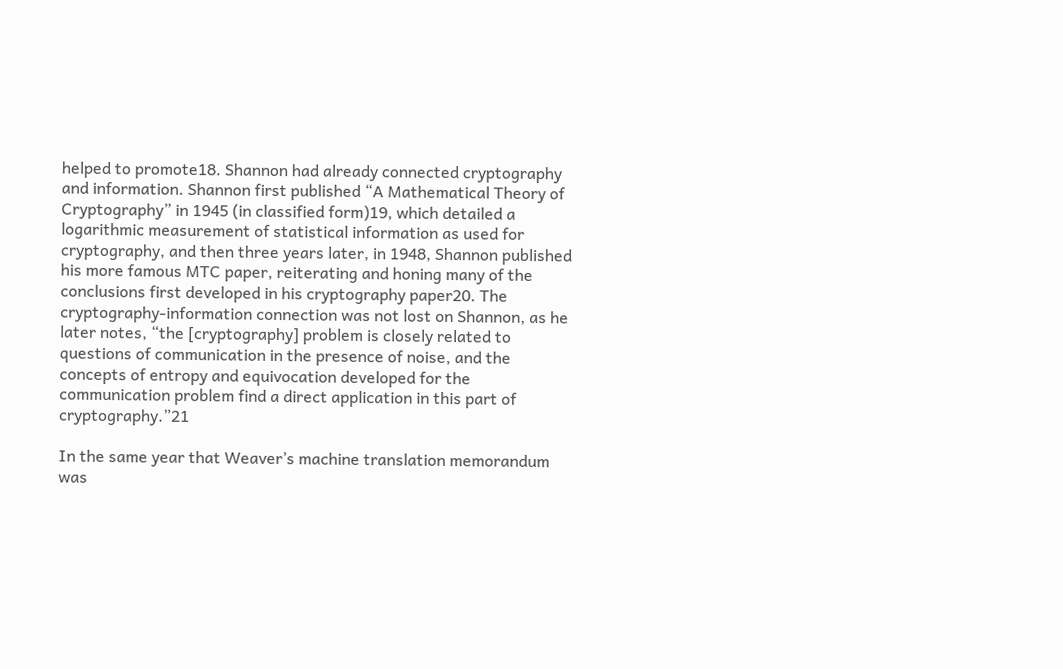helped to promote18. Shannon had already connected cryptography and information. Shannon first published “A Mathematical Theory of Cryptography” in 1945 (in classified form)19, which detailed a logarithmic measurement of statistical information as used for cryptography, and then three years later, in 1948, Shannon published his more famous MTC paper, reiterating and honing many of the conclusions first developed in his cryptography paper20. The cryptography-information connection was not lost on Shannon, as he later notes, “the [cryptography] problem is closely related to questions of communication in the presence of noise, and the concepts of entropy and equivocation developed for the communication problem find a direct application in this part of cryptography.”21

In the same year that Weaver’s machine translation memorandum was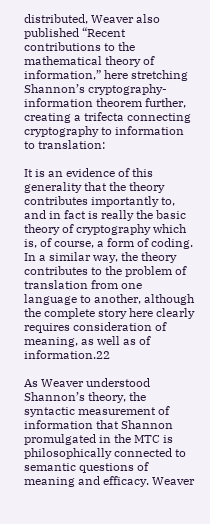distributed, Weaver also published “Recent contributions to the mathematical theory of information,” here stretching Shannon’s cryptography-information theorem further, creating a trifecta connecting cryptography to information to translation:

It is an evidence of this generality that the theory contributes importantly to, and in fact is really the basic theory of cryptography which is, of course, a form of coding. In a similar way, the theory contributes to the problem of translation from one language to another, although the complete story here clearly requires consideration of meaning, as well as of information.22

As Weaver understood Shannon’s theory, the syntactic measurement of information that Shannon promulgated in the MTC is philosophically connected to semantic questions of meaning and efficacy. Weaver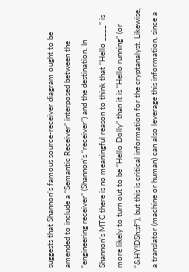suggests that Shannon’s famous source-receiver diagram ought to be amended to include a “Semantic Receiver” interposed between the “engineering receiver” (Shannon’s “receiver”) and the destination. In Shannon’s MTC there is no meaningful reason to think that “Hello ____” is more likely to turn out to be “Hello Dolly” than it is “Hello running” (or “&HY!DSh;sf”), but this is critical information for the cryptanalyst. Likewise, a translator (machine or human) can also leverage this information, since a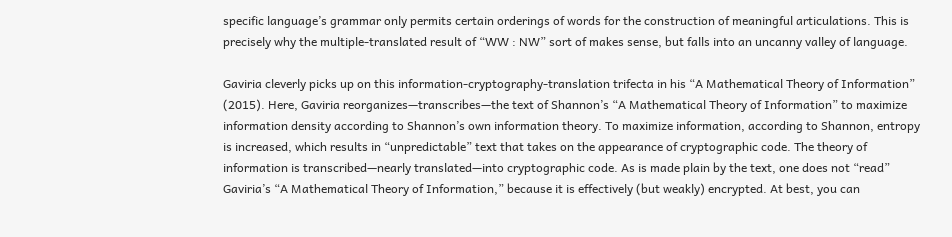specific language’s grammar only permits certain orderings of words for the construction of meaningful articulations. This is precisely why the multiple-translated result of “WW : NW” sort of makes sense, but falls into an uncanny valley of language.

Gaviria cleverly picks up on this information-cryptography-translation trifecta in his “A Mathematical Theory of Information” (2015). Here, Gaviria reorganizes—transcribes—the text of Shannon’s “A Mathematical Theory of Information” to maximize information density according to Shannon’s own information theory. To maximize information, according to Shannon, entropy is increased, which results in “unpredictable” text that takes on the appearance of cryptographic code. The theory of information is transcribed—nearly translated—into cryptographic code. As is made plain by the text, one does not “read” Gaviria’s “A Mathematical Theory of Information,” because it is effectively (but weakly) encrypted. At best, you can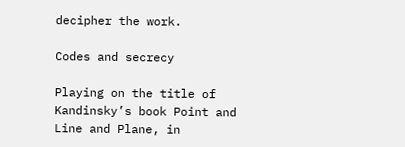decipher the work.

Codes and secrecy

Playing on the title of Kandinsky’s book Point and Line and Plane, in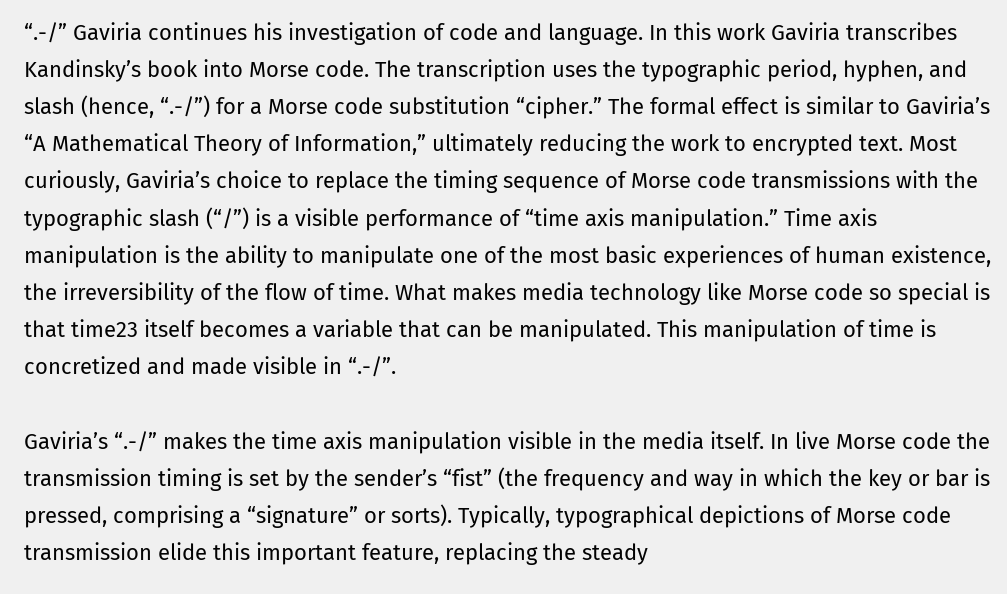“.-/” Gaviria continues his investigation of code and language. In this work Gaviria transcribes Kandinsky’s book into Morse code. The transcription uses the typographic period, hyphen, and slash (hence, “.-/”) for a Morse code substitution “cipher.” The formal effect is similar to Gaviria’s “A Mathematical Theory of Information,” ultimately reducing the work to encrypted text. Most curiously, Gaviria’s choice to replace the timing sequence of Morse code transmissions with the typographic slash (“/”) is a visible performance of “time axis manipulation.” Time axis manipulation is the ability to manipulate one of the most basic experiences of human existence, the irreversibility of the flow of time. What makes media technology like Morse code so special is that time23 itself becomes a variable that can be manipulated. This manipulation of time is concretized and made visible in “.-/”.

Gaviria’s “.-/” makes the time axis manipulation visible in the media itself. In live Morse code the transmission timing is set by the sender’s “fist” (the frequency and way in which the key or bar is pressed, comprising a “signature” or sorts). Typically, typographical depictions of Morse code transmission elide this important feature, replacing the steady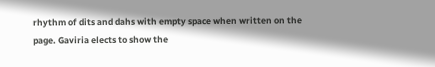rhythm of dits and dahs with empty space when written on the page. Gaviria elects to show the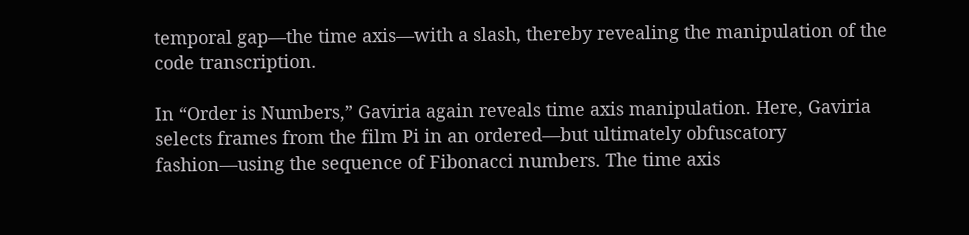temporal gap—the time axis—with a slash, thereby revealing the manipulation of the code transcription.

In “Order is Numbers,” Gaviria again reveals time axis manipulation. Here, Gaviria selects frames from the film Pi in an ordered—but ultimately obfuscatory fashion—using the sequence of Fibonacci numbers. The time axis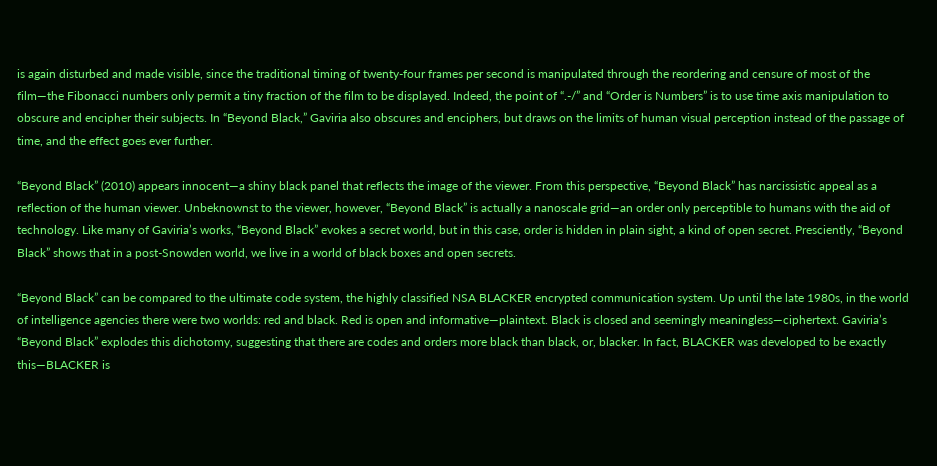is again disturbed and made visible, since the traditional timing of twenty-four frames per second is manipulated through the reordering and censure of most of the film—the Fibonacci numbers only permit a tiny fraction of the film to be displayed. Indeed, the point of “.-/” and “Order is Numbers” is to use time axis manipulation to obscure and encipher their subjects. In “Beyond Black,” Gaviria also obscures and enciphers, but draws on the limits of human visual perception instead of the passage of time, and the effect goes ever further.

“Beyond Black” (2010) appears innocent—a shiny black panel that reflects the image of the viewer. From this perspective, “Beyond Black” has narcissistic appeal as a reflection of the human viewer. Unbeknownst to the viewer, however, “Beyond Black” is actually a nanoscale grid—an order only perceptible to humans with the aid of technology. Like many of Gaviria’s works, “Beyond Black” evokes a secret world, but in this case, order is hidden in plain sight, a kind of open secret. Presciently, “Beyond Black” shows that in a post-Snowden world, we live in a world of black boxes and open secrets.

“Beyond Black” can be compared to the ultimate code system, the highly classified NSA BLACKER encrypted communication system. Up until the late 1980s, in the world of intelligence agencies there were two worlds: red and black. Red is open and informative—plaintext. Black is closed and seemingly meaningless—ciphertext. Gaviria’s “Beyond Black” explodes this dichotomy, suggesting that there are codes and orders more black than black, or, blacker. In fact, BLACKER was developed to be exactly this—BLACKER is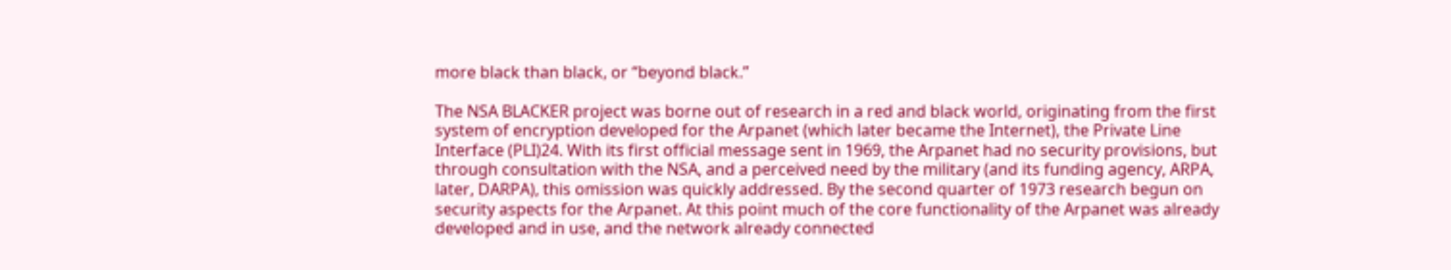more black than black, or “beyond black.”

The NSA BLACKER project was borne out of research in a red and black world, originating from the first system of encryption developed for the Arpanet (which later became the Internet), the Private Line Interface (PLI)24. With its first official message sent in 1969, the Arpanet had no security provisions, but through consultation with the NSA, and a perceived need by the military (and its funding agency, ARPA, later, DARPA), this omission was quickly addressed. By the second quarter of 1973 research begun on security aspects for the Arpanet. At this point much of the core functionality of the Arpanet was already developed and in use, and the network already connected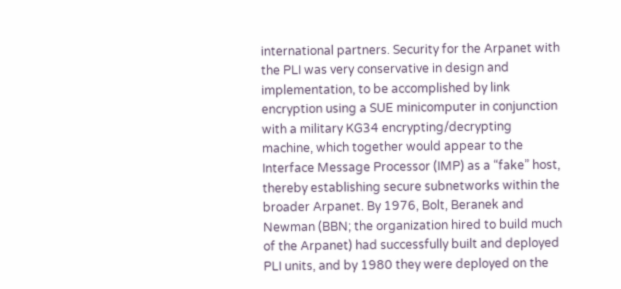international partners. Security for the Arpanet with the PLI was very conservative in design and implementation, to be accomplished by link encryption using a SUE minicomputer in conjunction with a military KG34 encrypting/decrypting machine, which together would appear to the Interface Message Processor (IMP) as a “fake” host, thereby establishing secure subnetworks within the broader Arpanet. By 1976, Bolt, Beranek and Newman (BBN; the organization hired to build much of the Arpanet) had successfully built and deployed PLI units, and by 1980 they were deployed on the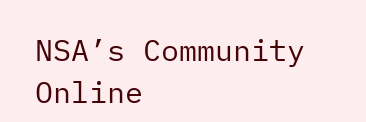NSA’s Community Online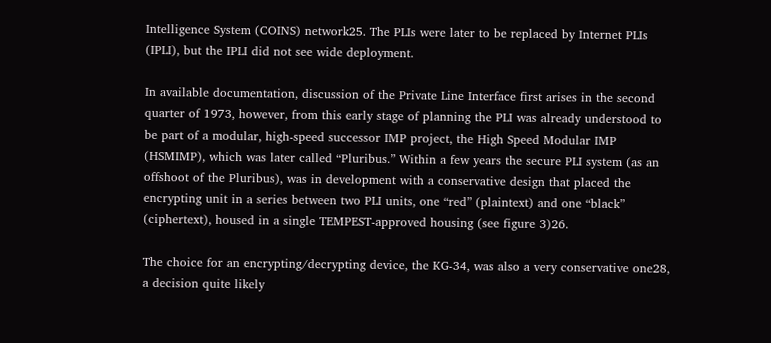Intelligence System (COINS) network25. The PLIs were later to be replaced by Internet PLIs (IPLI), but the IPLI did not see wide deployment.

In available documentation, discussion of the Private Line Interface first arises in the second quarter of 1973, however, from this early stage of planning the PLI was already understood to be part of a modular, high-speed successor IMP project, the High Speed Modular IMP (HSMIMP), which was later called “Pluribus.” Within a few years the secure PLI system (as an offshoot of the Pluribus), was in development with a conservative design that placed the encrypting unit in a series between two PLI units, one “red” (plaintext) and one “black” (ciphertext), housed in a single TEMPEST-approved housing (see figure 3)26.

The choice for an encrypting/decrypting device, the KG-34, was also a very conservative one28, a decision quite likely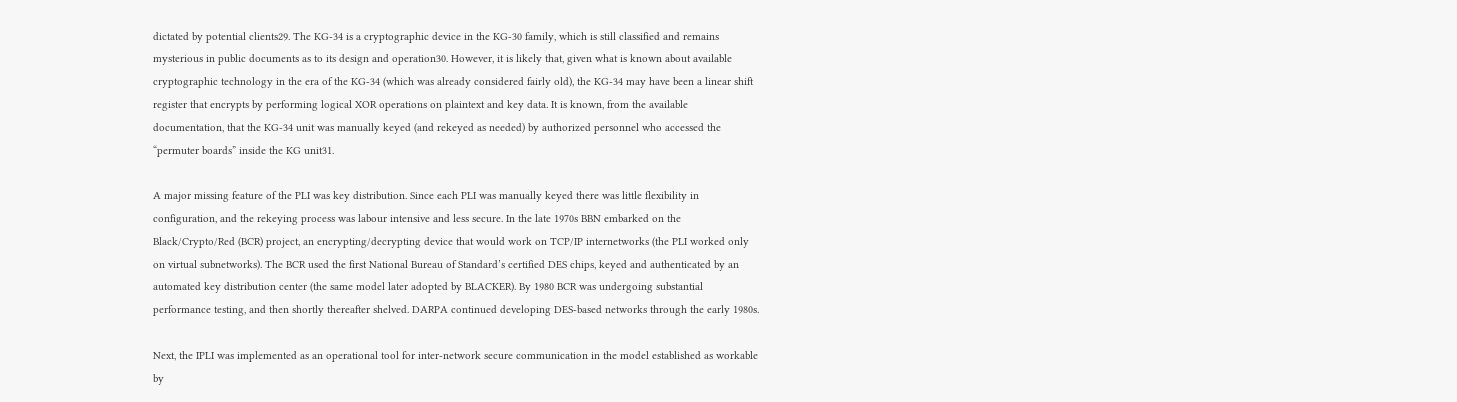dictated by potential clients29. The KG-34 is a cryptographic device in the KG-30 family, which is still classified and remains mysterious in public documents as to its design and operation30. However, it is likely that, given what is known about available cryptographic technology in the era of the KG-34 (which was already considered fairly old), the KG-34 may have been a linear shift register that encrypts by performing logical XOR operations on plaintext and key data. It is known, from the available documentation, that the KG-34 unit was manually keyed (and rekeyed as needed) by authorized personnel who accessed the “permuter boards” inside the KG unit31.

A major missing feature of the PLI was key distribution. Since each PLI was manually keyed there was little flexibility in configuration, and the rekeying process was labour intensive and less secure. In the late 1970s BBN embarked on the Black/Crypto/Red (BCR) project, an encrypting/decrypting device that would work on TCP/IP internetworks (the PLI worked only on virtual subnetworks). The BCR used the first National Bureau of Standard’s certified DES chips, keyed and authenticated by an automated key distribution center (the same model later adopted by BLACKER). By 1980 BCR was undergoing substantial performance testing, and then shortly thereafter shelved. DARPA continued developing DES-based networks through the early 1980s.

Next, the IPLI was implemented as an operational tool for inter-network secure communication in the model established as workable by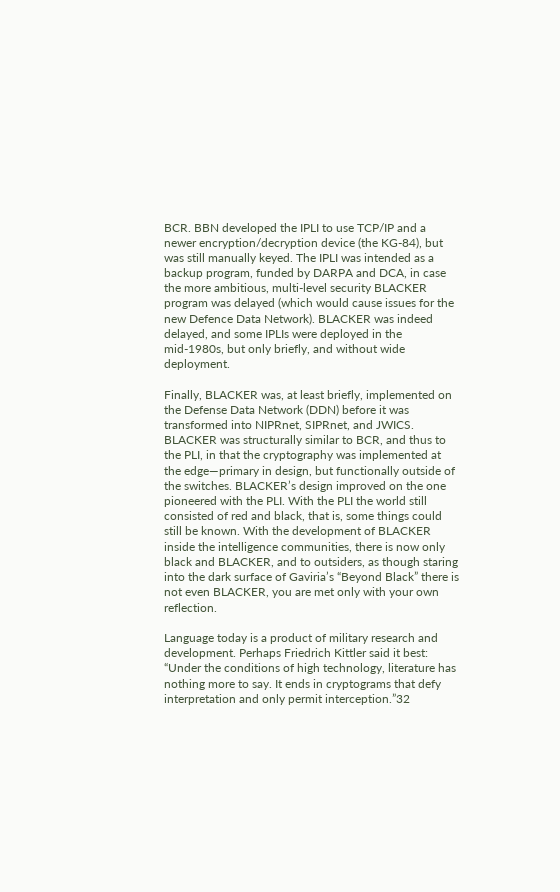BCR. BBN developed the IPLI to use TCP/IP and a newer encryption/decryption device (the KG-84), but was still manually keyed. The IPLI was intended as a backup program, funded by DARPA and DCA, in case the more ambitious, multi-level security BLACKER program was delayed (which would cause issues for the new Defence Data Network). BLACKER was indeed delayed, and some IPLIs were deployed in the mid-1980s, but only briefly, and without wide deployment.

Finally, BLACKER was, at least briefly, implemented on the Defense Data Network (DDN) before it was transformed into NIPRnet, SIPRnet, and JWICS. BLACKER was structurally similar to BCR, and thus to the PLI, in that the cryptography was implemented at the edge—primary in design, but functionally outside of the switches. BLACKER’s design improved on the one pioneered with the PLI. With the PLI the world still consisted of red and black, that is, some things could still be known. With the development of BLACKER inside the intelligence communities, there is now only black and BLACKER, and to outsiders, as though staring into the dark surface of Gaviria’s “Beyond Black” there is not even BLACKER, you are met only with your own reflection.

Language today is a product of military research and development. Perhaps Friedrich Kittler said it best: “Under the conditions of high technology, literature has nothing more to say. It ends in cryptograms that defy interpretation and only permit interception.”32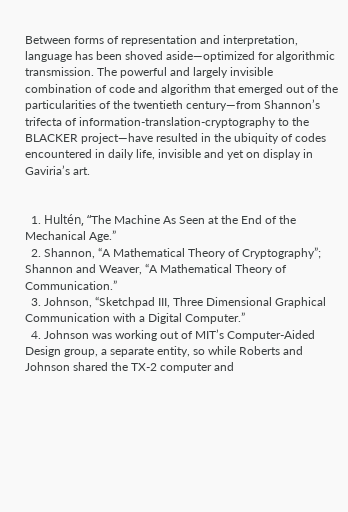Between forms of representation and interpretation, language has been shoved aside—optimized for algorithmic transmission. The powerful and largely invisible combination of code and algorithm that emerged out of the particularities of the twentieth century—from Shannon’s trifecta of information-translation-cryptography to the BLACKER project—have resulted in the ubiquity of codes encountered in daily life, invisible and yet on display in Gaviria’s art.


  1. Hultén, “The Machine As Seen at the End of the Mechanical Age.”
  2. Shannon, “A Mathematical Theory of Cryptography”; Shannon and Weaver, “A Mathematical Theory of Communication.”
  3. Johnson, “Sketchpad III, Three Dimensional Graphical Communication with a Digital Computer.”
  4. Johnson was working out of MIT’s Computer-Aided Design group, a separate entity, so while Roberts and Johnson shared the TX-2 computer and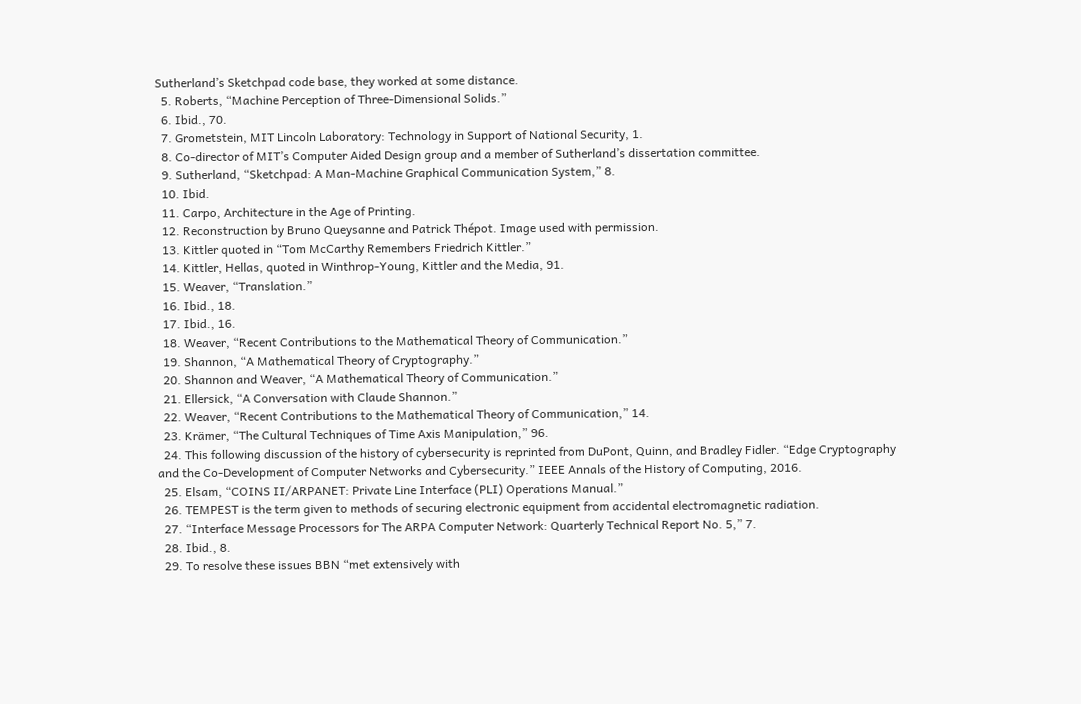Sutherland’s Sketchpad code base, they worked at some distance.
  5. Roberts, “Machine Perception of Three-Dimensional Solids.”
  6. Ibid., 70.
  7. Grometstein, MIT Lincoln Laboratory: Technology in Support of National Security, 1.
  8. Co-director of MIT’s Computer Aided Design group and a member of Sutherland’s dissertation committee.
  9. Sutherland, “Sketchpad: A Man-Machine Graphical Communication System,” 8.
  10. Ibid.
  11. Carpo, Architecture in the Age of Printing.
  12. Reconstruction by Bruno Queysanne and Patrick Thépot. Image used with permission.
  13. Kittler quoted in “Tom McCarthy Remembers Friedrich Kittler.”
  14. Kittler, Hellas, quoted in Winthrop-Young, Kittler and the Media, 91.
  15. Weaver, “Translation.”
  16. Ibid., 18.
  17. Ibid., 16.
  18. Weaver, “Recent Contributions to the Mathematical Theory of Communication.”
  19. Shannon, “A Mathematical Theory of Cryptography.”
  20. Shannon and Weaver, “A Mathematical Theory of Communication.”
  21. Ellersick, “A Conversation with Claude Shannon.”
  22. Weaver, “Recent Contributions to the Mathematical Theory of Communication,” 14.
  23. Krämer, “The Cultural Techniques of Time Axis Manipulation,” 96.
  24. This following discussion of the history of cybersecurity is reprinted from DuPont, Quinn, and Bradley Fidler. “Edge Cryptography and the Co-Development of Computer Networks and Cybersecurity.” IEEE Annals of the History of Computing, 2016.
  25. Elsam, “COINS II/ARPANET: Private Line Interface (PLI) Operations Manual.”
  26. TEMPEST is the term given to methods of securing electronic equipment from accidental electromagnetic radiation.
  27. “Interface Message Processors for The ARPA Computer Network: Quarterly Technical Report No. 5,” 7.
  28. Ibid., 8.
  29. To resolve these issues BBN “met extensively with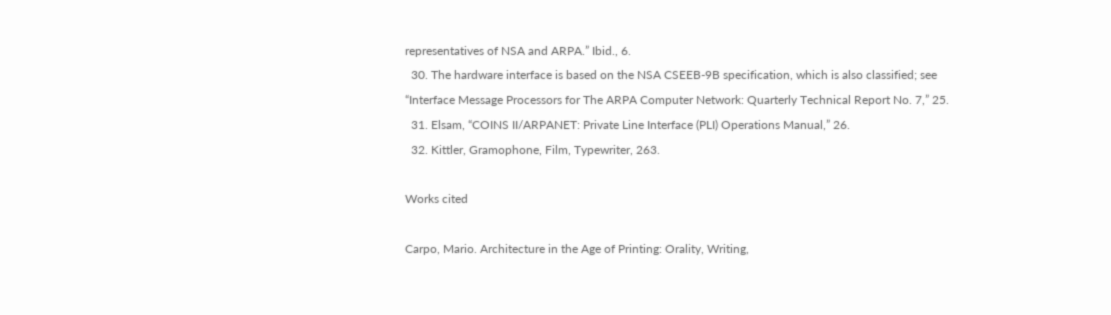representatives of NSA and ARPA.” Ibid., 6.
  30. The hardware interface is based on the NSA CSEEB-9B specification, which is also classified; see “Interface Message Processors for The ARPA Computer Network: Quarterly Technical Report No. 7,” 25.
  31. Elsam, “COINS II/ARPANET: Private Line Interface (PLI) Operations Manual,” 26.
  32. Kittler, Gramophone, Film, Typewriter, 263.

Works cited

Carpo, Mario. Architecture in the Age of Printing: Orality, Writing,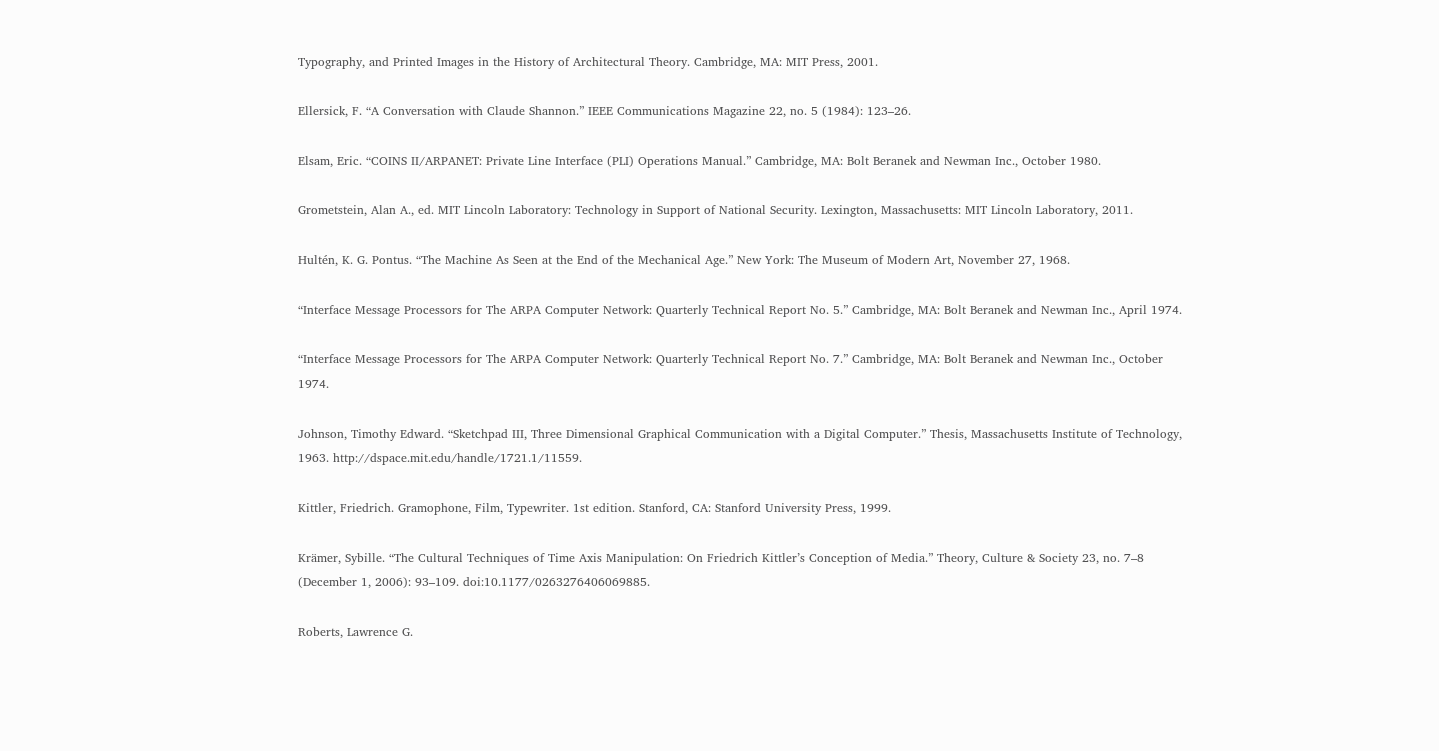Typography, and Printed Images in the History of Architectural Theory. Cambridge, MA: MIT Press, 2001.

Ellersick, F. “A Conversation with Claude Shannon.” IEEE Communications Magazine 22, no. 5 (1984): 123–26.

Elsam, Eric. “COINS II/ARPANET: Private Line Interface (PLI) Operations Manual.” Cambridge, MA: Bolt Beranek and Newman Inc., October 1980.

Grometstein, Alan A., ed. MIT Lincoln Laboratory: Technology in Support of National Security. Lexington, Massachusetts: MIT Lincoln Laboratory, 2011.

Hultén, K. G. Pontus. “The Machine As Seen at the End of the Mechanical Age.” New York: The Museum of Modern Art, November 27, 1968.

“Interface Message Processors for The ARPA Computer Network: Quarterly Technical Report No. 5.” Cambridge, MA: Bolt Beranek and Newman Inc., April 1974.

“Interface Message Processors for The ARPA Computer Network: Quarterly Technical Report No. 7.” Cambridge, MA: Bolt Beranek and Newman Inc., October 1974.

Johnson, Timothy Edward. “Sketchpad III, Three Dimensional Graphical Communication with a Digital Computer.” Thesis, Massachusetts Institute of Technology, 1963. http://dspace.mit.edu/handle/1721.1/11559.

Kittler, Friedrich. Gramophone, Film, Typewriter. 1st edition. Stanford, CA: Stanford University Press, 1999.

Krämer, Sybille. “The Cultural Techniques of Time Axis Manipulation: On Friedrich Kittler’s Conception of Media.” Theory, Culture & Society 23, no. 7–8 (December 1, 2006): 93–109. doi:10.1177/0263276406069885.

Roberts, Lawrence G.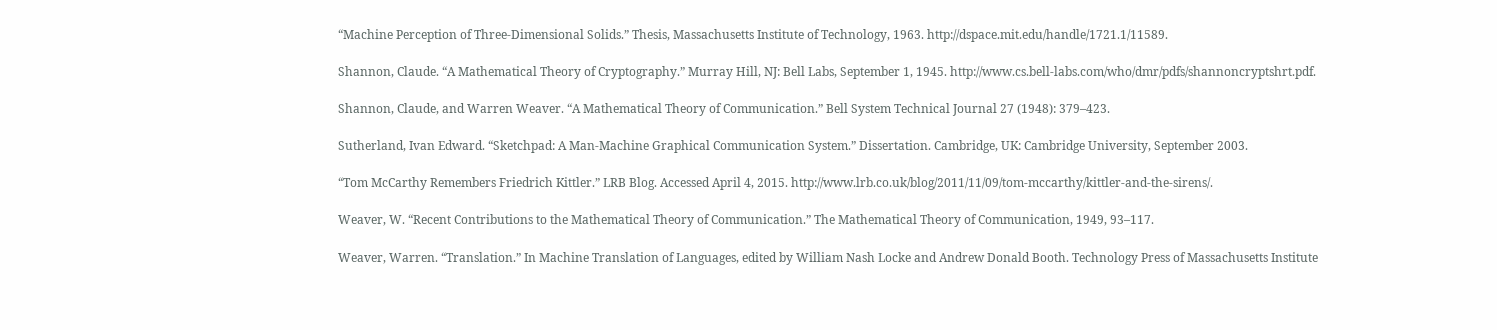“Machine Perception of Three-Dimensional Solids.” Thesis, Massachusetts Institute of Technology, 1963. http://dspace.mit.edu/handle/1721.1/11589.

Shannon, Claude. “A Mathematical Theory of Cryptography.” Murray Hill, NJ: Bell Labs, September 1, 1945. http://www.cs.bell-labs.com/who/dmr/pdfs/shannoncryptshrt.pdf.

Shannon, Claude, and Warren Weaver. “A Mathematical Theory of Communication.” Bell System Technical Journal 27 (1948): 379–423.

Sutherland, Ivan Edward. “Sketchpad: A Man-Machine Graphical Communication System.” Dissertation. Cambridge, UK: Cambridge University, September 2003.

“Tom McCarthy Remembers Friedrich Kittler.” LRB Blog. Accessed April 4, 2015. http://www.lrb.co.uk/blog/2011/11/09/tom-mccarthy/kittler-and-the-sirens/.

Weaver, W. “Recent Contributions to the Mathematical Theory of Communication.” The Mathematical Theory of Communication, 1949, 93–117.

Weaver, Warren. “Translation.” In Machine Translation of Languages, edited by William Nash Locke and Andrew Donald Booth. Technology Press of Massachusetts Institute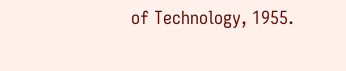of Technology, 1955.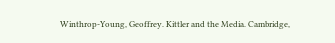Winthrop-Young, Geoffrey. Kittler and the Media. Cambridge,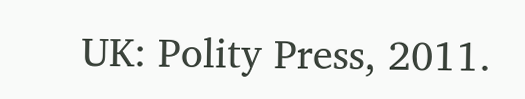UK: Polity Press, 2011.